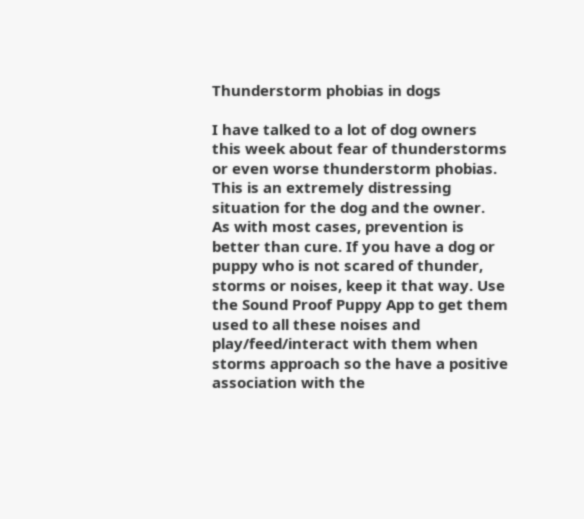Thunderstorm phobias in dogs

I have talked to a lot of dog owners this week about fear of thunderstorms or even worse thunderstorm phobias.
This is an extremely distressing situation for the dog and the owner.
As with most cases, prevention is better than cure. If you have a dog or puppy who is not scared of thunder, storms or noises, keep it that way. Use the Sound Proof Puppy App to get them used to all these noises and play/feed/interact with them when storms approach so the have a positive association with the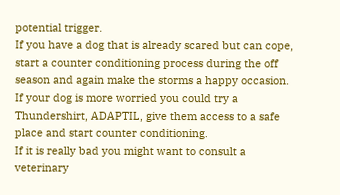potential trigger.
If you have a dog that is already scared but can cope, start a counter conditioning process during the off season and again make the storms a happy occasion.
If your dog is more worried you could try a Thundershirt, ADAPTIL, give them access to a safe place and start counter conditioning.
If it is really bad you might want to consult a veterinary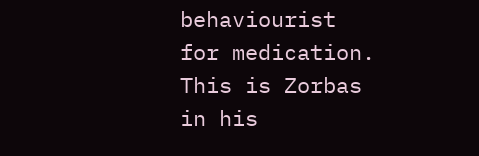behaviourist for medication.
This is Zorbas in his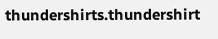thundershirts.thundershirt